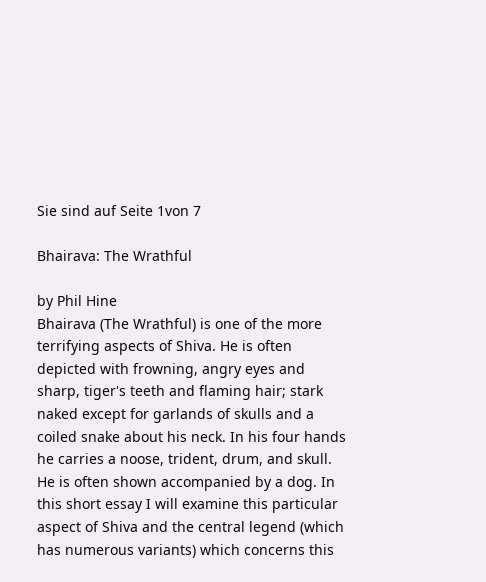Sie sind auf Seite 1von 7

Bhairava: The Wrathful

by Phil Hine
Bhairava (The Wrathful) is one of the more terrifying aspects of Shiva. He is often depicted with frowning, angry eyes and sharp, tiger's teeth and flaming hair; stark naked except for garlands of skulls and a coiled snake about his neck. In his four hands he carries a noose, trident, drum, and skull. He is often shown accompanied by a dog. In this short essay I will examine this particular aspect of Shiva and the central legend (which has numerous variants) which concerns this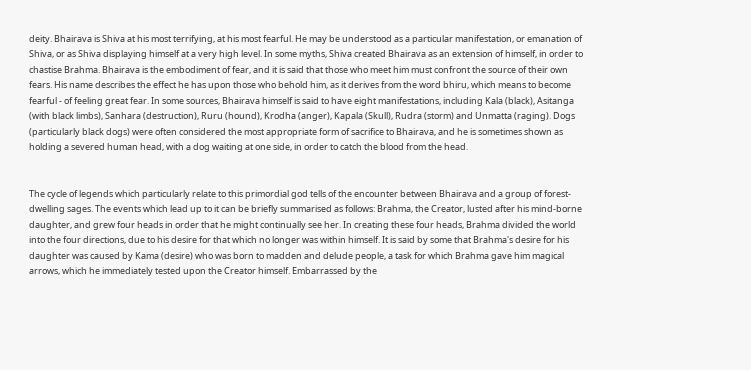deity. Bhairava is Shiva at his most terrifying, at his most fearful. He may be understood as a particular manifestation, or emanation of Shiva, or as Shiva displaying himself at a very high level. In some myths, Shiva created Bhairava as an extension of himself, in order to chastise Brahma. Bhairava is the embodiment of fear, and it is said that those who meet him must confront the source of their own fears. His name describes the effect he has upon those who behold him, as it derives from the word bhiru, which means to become fearful - of feeling great fear. In some sources, Bhairava himself is said to have eight manifestations, including Kala (black), Asitanga (with black limbs), Sanhara (destruction), Ruru (hound), Krodha (anger), Kapala (Skull), Rudra (storm) and Unmatta (raging). Dogs (particularly black dogs) were often considered the most appropriate form of sacrifice to Bhairava, and he is sometimes shown as holding a severed human head, with a dog waiting at one side, in order to catch the blood from the head.


The cycle of legends which particularly relate to this primordial god tells of the encounter between Bhairava and a group of forest-dwelling sages. The events which lead up to it can be briefly summarised as follows: Brahma, the Creator, lusted after his mind-borne daughter, and grew four heads in order that he might continually see her. In creating these four heads, Brahma divided the world into the four directions, due to his desire for that which no longer was within himself. It is said by some that Brahma's desire for his daughter was caused by Kama (desire) who was born to madden and delude people, a task for which Brahma gave him magical arrows, which he immediately tested upon the Creator himself. Embarrassed by the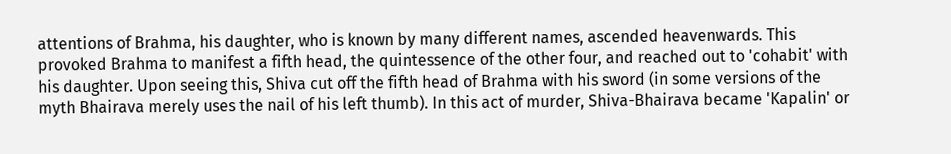attentions of Brahma, his daughter, who is known by many different names, ascended heavenwards. This provoked Brahma to manifest a fifth head, the quintessence of the other four, and reached out to 'cohabit' with his daughter. Upon seeing this, Shiva cut off the fifth head of Brahma with his sword (in some versions of the myth Bhairava merely uses the nail of his left thumb). In this act of murder, Shiva-Bhairava became 'Kapalin' or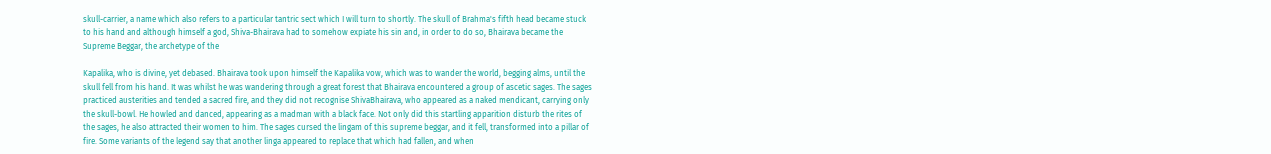skull-carrier, a name which also refers to a particular tantric sect which I will turn to shortly. The skull of Brahma's fifth head became stuck to his hand and although himself a god, Shiva-Bhairava had to somehow expiate his sin and, in order to do so, Bhairava became the Supreme Beggar, the archetype of the

Kapalika, who is divine, yet debased. Bhairava took upon himself the Kapalika vow, which was to wander the world, begging alms, until the skull fell from his hand. It was whilst he was wandering through a great forest that Bhairava encountered a group of ascetic sages. The sages practiced austerities and tended a sacred fire, and they did not recognise ShivaBhairava, who appeared as a naked mendicant, carrying only the skull-bowl. He howled and danced, appearing as a madman with a black face. Not only did this startling apparition disturb the rites of the sages, he also attracted their women to him. The sages cursed the lingam of this supreme beggar, and it fell, transformed into a pillar of fire. Some variants of the legend say that another linga appeared to replace that which had fallen, and when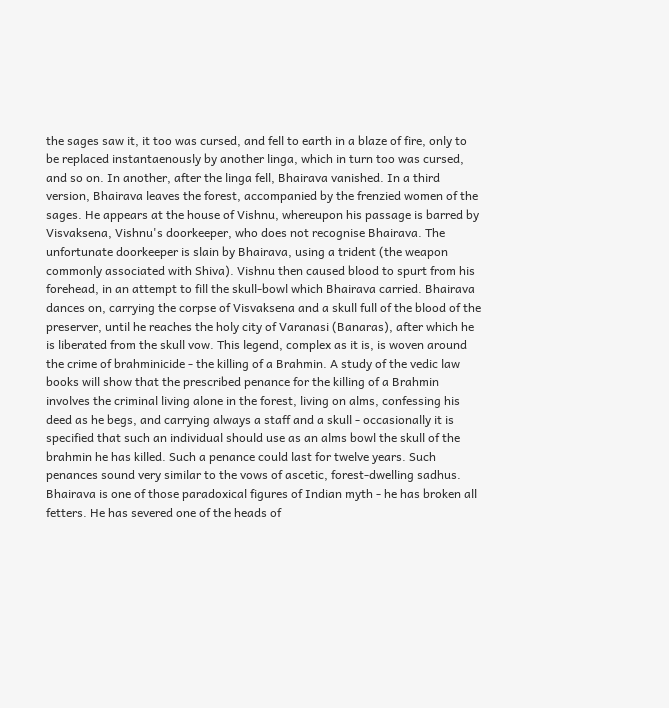the sages saw it, it too was cursed, and fell to earth in a blaze of fire, only to be replaced instantaenously by another linga, which in turn too was cursed, and so on. In another, after the linga fell, Bhairava vanished. In a third version, Bhairava leaves the forest, accompanied by the frenzied women of the sages. He appears at the house of Vishnu, whereupon his passage is barred by Visvaksena, Vishnu's doorkeeper, who does not recognise Bhairava. The unfortunate doorkeeper is slain by Bhairava, using a trident (the weapon commonly associated with Shiva). Vishnu then caused blood to spurt from his forehead, in an attempt to fill the skull-bowl which Bhairava carried. Bhairava dances on, carrying the corpse of Visvaksena and a skull full of the blood of the preserver, until he reaches the holy city of Varanasi (Banaras), after which he is liberated from the skull vow. This legend, complex as it is, is woven around the crime of brahminicide - the killing of a Brahmin. A study of the vedic law books will show that the prescribed penance for the killing of a Brahmin involves the criminal living alone in the forest, living on alms, confessing his deed as he begs, and carrying always a staff and a skull - occasionally it is specified that such an individual should use as an alms bowl the skull of the brahmin he has killed. Such a penance could last for twelve years. Such penances sound very similar to the vows of ascetic, forest-dwelling sadhus. Bhairava is one of those paradoxical figures of Indian myth - he has broken all fetters. He has severed one of the heads of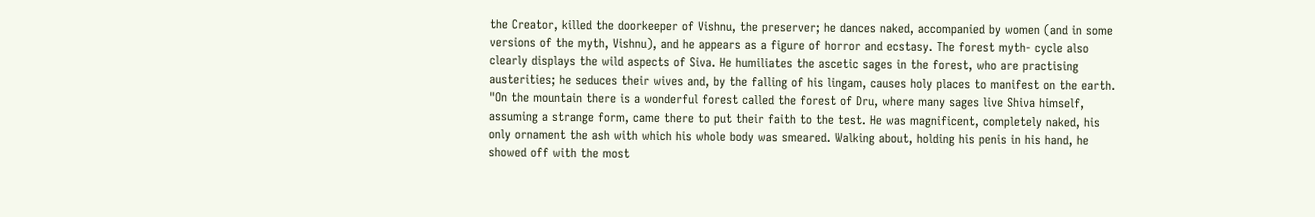the Creator, killed the doorkeeper of Vishnu, the preserver; he dances naked, accompanied by women (and in some versions of the myth, Vishnu), and he appears as a figure of horror and ecstasy. The forest myth- cycle also clearly displays the wild aspects of Siva. He humiliates the ascetic sages in the forest, who are practising austerities; he seduces their wives and, by the falling of his lingam, causes holy places to manifest on the earth. "On the mountain there is a wonderful forest called the forest of Dru, where many sages live Shiva himself, assuming a strange form, came there to put their faith to the test. He was magnificent, completely naked, his only ornament the ash with which his whole body was smeared. Walking about, holding his penis in his hand, he showed off with the most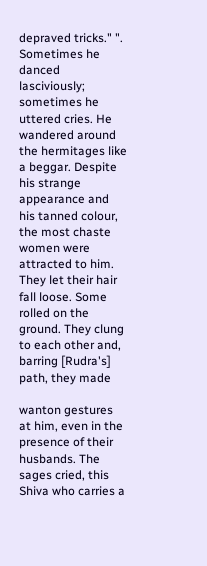depraved tricks." ". Sometimes he danced lasciviously; sometimes he uttered cries. He wandered around the hermitages like a beggar. Despite his strange appearance and his tanned colour, the most chaste women were attracted to him. They let their hair fall loose. Some rolled on the ground. They clung to each other and, barring [Rudra's] path, they made

wanton gestures at him, even in the presence of their husbands. The sages cried, this Shiva who carries a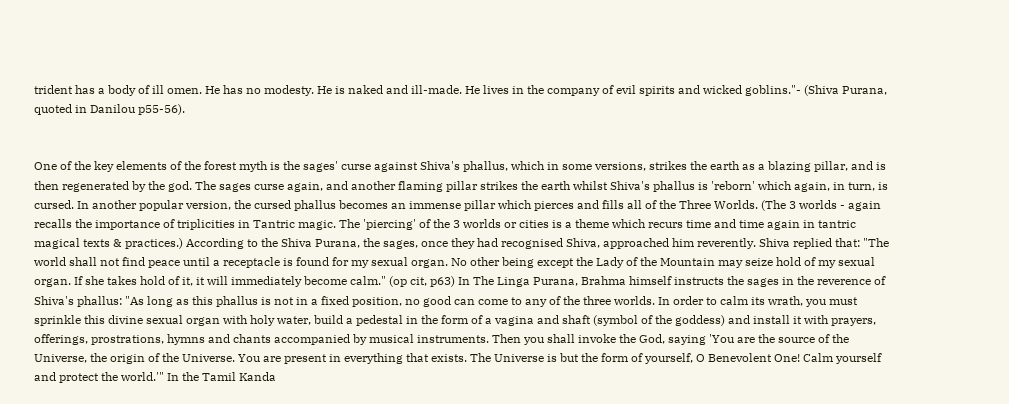trident has a body of ill omen. He has no modesty. He is naked and ill-made. He lives in the company of evil spirits and wicked goblins."- (Shiva Purana, quoted in Danilou p55-56).


One of the key elements of the forest myth is the sages' curse against Shiva's phallus, which in some versions, strikes the earth as a blazing pillar, and is then regenerated by the god. The sages curse again, and another flaming pillar strikes the earth whilst Shiva's phallus is 'reborn' which again, in turn, is cursed. In another popular version, the cursed phallus becomes an immense pillar which pierces and fills all of the Three Worlds. (The 3 worlds - again recalls the importance of triplicities in Tantric magic. The 'piercing' of the 3 worlds or cities is a theme which recurs time and time again in tantric magical texts & practices.) According to the Shiva Purana, the sages, once they had recognised Shiva, approached him reverently. Shiva replied that: "The world shall not find peace until a receptacle is found for my sexual organ. No other being except the Lady of the Mountain may seize hold of my sexual organ. If she takes hold of it, it will immediately become calm." (op cit, p63) In The Linga Purana, Brahma himself instructs the sages in the reverence of Shiva's phallus: "As long as this phallus is not in a fixed position, no good can come to any of the three worlds. In order to calm its wrath, you must sprinkle this divine sexual organ with holy water, build a pedestal in the form of a vagina and shaft (symbol of the goddess) and install it with prayers, offerings, prostrations, hymns and chants accompanied by musical instruments. Then you shall invoke the God, saying 'You are the source of the Universe, the origin of the Universe. You are present in everything that exists. The Universe is but the form of yourself, O Benevolent One! Calm yourself and protect the world.'" In the Tamil Kanda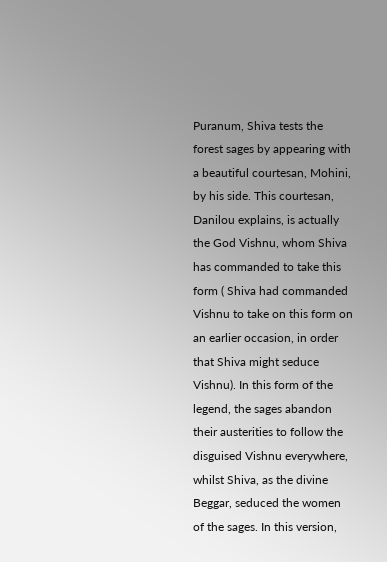Puranum, Shiva tests the forest sages by appearing with a beautiful courtesan, Mohini, by his side. This courtesan, Danilou explains, is actually the God Vishnu, whom Shiva has commanded to take this form ( Shiva had commanded Vishnu to take on this form on an earlier occasion, in order that Shiva might seduce Vishnu). In this form of the legend, the sages abandon their austerities to follow the disguised Vishnu everywhere, whilst Shiva, as the divine Beggar, seduced the women of the sages. In this version,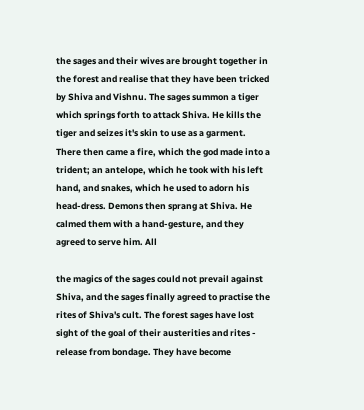the sages and their wives are brought together in the forest and realise that they have been tricked by Shiva and Vishnu. The sages summon a tiger which springs forth to attack Shiva. He kills the tiger and seizes it's skin to use as a garment. There then came a fire, which the god made into a trident; an antelope, which he took with his left hand, and snakes, which he used to adorn his head-dress. Demons then sprang at Shiva. He calmed them with a hand-gesture, and they agreed to serve him. All

the magics of the sages could not prevail against Shiva, and the sages finally agreed to practise the rites of Shiva's cult. The forest sages have lost sight of the goal of their austerities and rites - release from bondage. They have become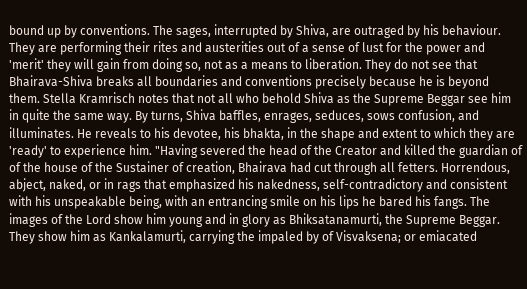bound up by conventions. The sages, interrupted by Shiva, are outraged by his behaviour. They are performing their rites and austerities out of a sense of lust for the power and 'merit' they will gain from doing so, not as a means to liberation. They do not see that Bhairava-Shiva breaks all boundaries and conventions precisely because he is beyond them. Stella Kramrisch notes that not all who behold Shiva as the Supreme Beggar see him in quite the same way. By turns, Shiva baffles, enrages, seduces, sows confusion, and illuminates. He reveals to his devotee, his bhakta, in the shape and extent to which they are 'ready' to experience him. "Having severed the head of the Creator and killed the guardian of of the house of the Sustainer of creation, Bhairava had cut through all fetters. Horrendous, abject, naked, or in rags that emphasized his nakedness, self-contradictory and consistent with his unspeakable being, with an entrancing smile on his lips he bared his fangs. The images of the Lord show him young and in glory as Bhiksatanamurti, the Supreme Beggar. They show him as Kankalamurti, carrying the impaled by of Visvaksena; or emiacated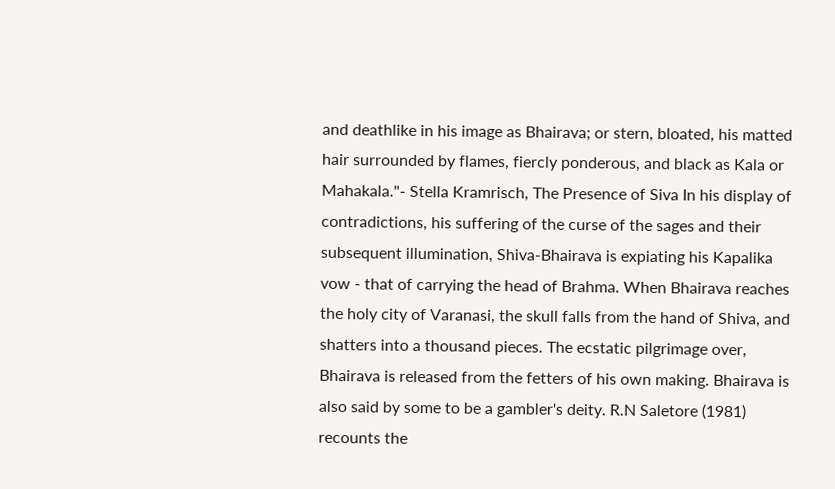and deathlike in his image as Bhairava; or stern, bloated, his matted hair surrounded by flames, fiercly ponderous, and black as Kala or Mahakala."- Stella Kramrisch, The Presence of Siva In his display of contradictions, his suffering of the curse of the sages and their subsequent illumination, Shiva-Bhairava is expiating his Kapalika vow - that of carrying the head of Brahma. When Bhairava reaches the holy city of Varanasi, the skull falls from the hand of Shiva, and shatters into a thousand pieces. The ecstatic pilgrimage over, Bhairava is released from the fetters of his own making. Bhairava is also said by some to be a gambler's deity. R.N Saletore (1981) recounts the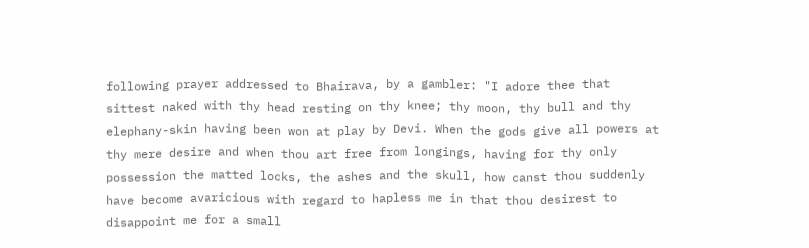following prayer addressed to Bhairava, by a gambler: "I adore thee that sittest naked with thy head resting on thy knee; thy moon, thy bull and thy elephany-skin having been won at play by Devi. When the gods give all powers at thy mere desire and when thou art free from longings, having for thy only possession the matted locks, the ashes and the skull, how canst thou suddenly have become avaricious with regard to hapless me in that thou desirest to disappoint me for a small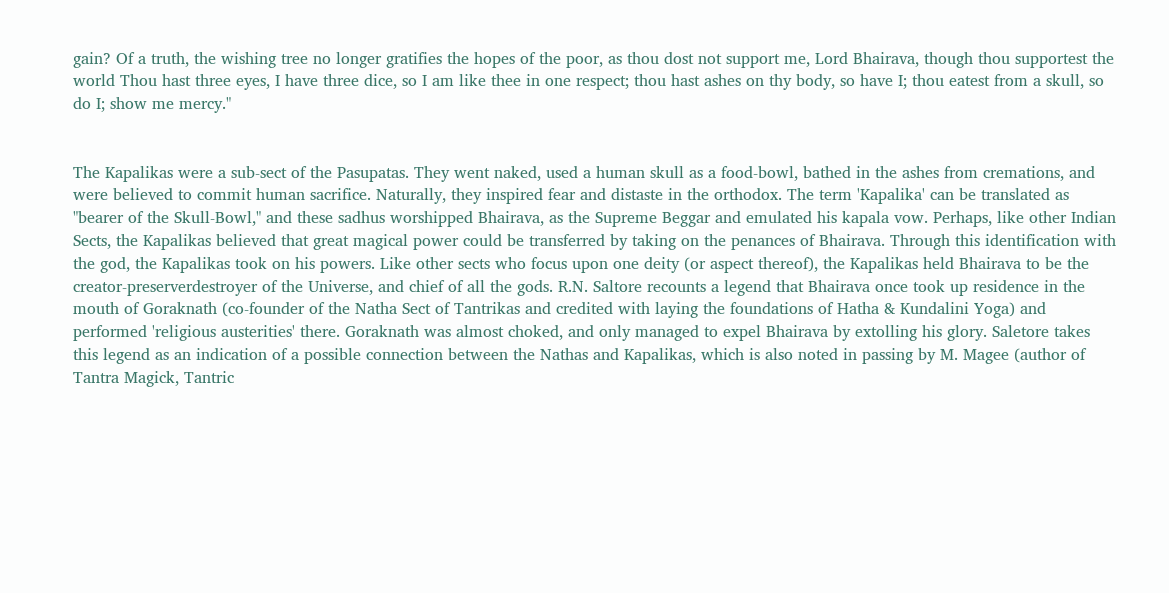gain? Of a truth, the wishing tree no longer gratifies the hopes of the poor, as thou dost not support me, Lord Bhairava, though thou supportest the world Thou hast three eyes, I have three dice, so I am like thee in one respect; thou hast ashes on thy body, so have I; thou eatest from a skull, so do I; show me mercy."


The Kapalikas were a sub-sect of the Pasupatas. They went naked, used a human skull as a food-bowl, bathed in the ashes from cremations, and were believed to commit human sacrifice. Naturally, they inspired fear and distaste in the orthodox. The term 'Kapalika' can be translated as "bearer of the Skull-Bowl," and these sadhus worshipped Bhairava, as the Supreme Beggar and emulated his kapala vow. Perhaps, like other Indian Sects, the Kapalikas believed that great magical power could be transferred by taking on the penances of Bhairava. Through this identification with the god, the Kapalikas took on his powers. Like other sects who focus upon one deity (or aspect thereof), the Kapalikas held Bhairava to be the creator-preserverdestroyer of the Universe, and chief of all the gods. R.N. Saltore recounts a legend that Bhairava once took up residence in the mouth of Goraknath (co-founder of the Natha Sect of Tantrikas and credited with laying the foundations of Hatha & Kundalini Yoga) and performed 'religious austerities' there. Goraknath was almost choked, and only managed to expel Bhairava by extolling his glory. Saletore takes this legend as an indication of a possible connection between the Nathas and Kapalikas, which is also noted in passing by M. Magee (author of Tantra Magick, Tantric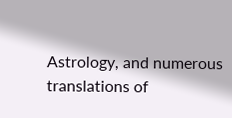Astrology, and numerous translations of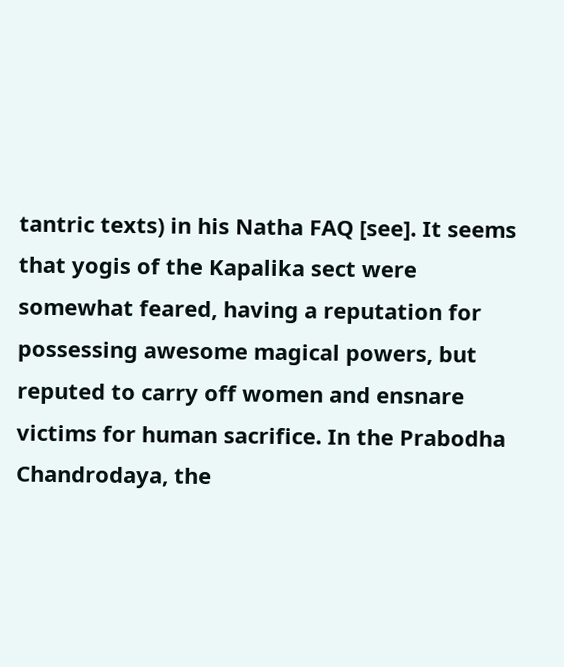tantric texts) in his Natha FAQ [see]. It seems that yogis of the Kapalika sect were somewhat feared, having a reputation for possessing awesome magical powers, but reputed to carry off women and ensnare victims for human sacrifice. In the Prabodha Chandrodaya, the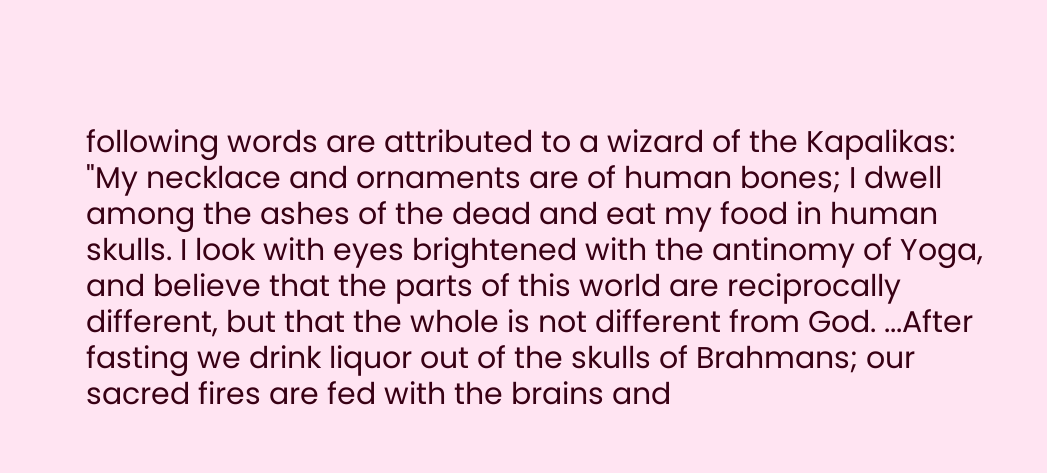following words are attributed to a wizard of the Kapalikas: "My necklace and ornaments are of human bones; I dwell among the ashes of the dead and eat my food in human skulls. I look with eyes brightened with the antinomy of Yoga, and believe that the parts of this world are reciprocally different, but that the whole is not different from God. ...After fasting we drink liquor out of the skulls of Brahmans; our sacred fires are fed with the brains and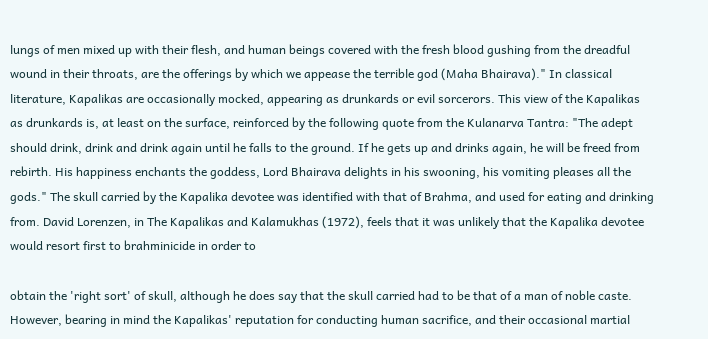lungs of men mixed up with their flesh, and human beings covered with the fresh blood gushing from the dreadful wound in their throats, are the offerings by which we appease the terrible god (Maha Bhairava)." In classical literature, Kapalikas are occasionally mocked, appearing as drunkards or evil sorcerors. This view of the Kapalikas as drunkards is, at least on the surface, reinforced by the following quote from the Kulanarva Tantra: "The adept should drink, drink and drink again until he falls to the ground. If he gets up and drinks again, he will be freed from rebirth. His happiness enchants the goddess, Lord Bhairava delights in his swooning, his vomiting pleases all the gods." The skull carried by the Kapalika devotee was identified with that of Brahma, and used for eating and drinking from. David Lorenzen, in The Kapalikas and Kalamukhas (1972), feels that it was unlikely that the Kapalika devotee would resort first to brahminicide in order to

obtain the 'right sort' of skull, although he does say that the skull carried had to be that of a man of noble caste. However, bearing in mind the Kapalikas' reputation for conducting human sacrifice, and their occasional martial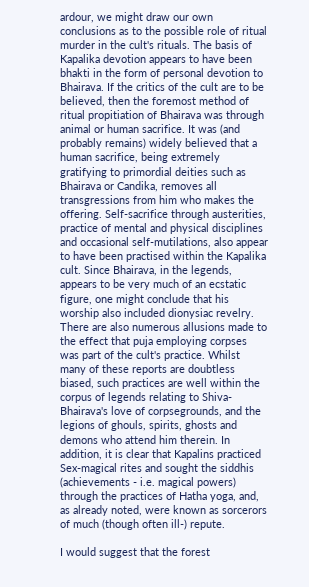ardour, we might draw our own conclusions as to the possible role of ritual murder in the cult's rituals. The basis of Kapalika devotion appears to have been bhakti in the form of personal devotion to Bhairava. If the critics of the cult are to be believed, then the foremost method of ritual propitiation of Bhairava was through animal or human sacrifice. It was (and probably remains) widely believed that a human sacrifice, being extremely gratifying to primordial deities such as Bhairava or Candika, removes all transgressions from him who makes the offering. Self-sacrifice through austerities, practice of mental and physical disciplines and occasional self-mutilations, also appear to have been practised within the Kapalika cult. Since Bhairava, in the legends, appears to be very much of an ecstatic figure, one might conclude that his worship also included dionysiac revelry. There are also numerous allusions made to the effect that puja employing corpses was part of the cult's practice. Whilst many of these reports are doubtless biased, such practices are well within the corpus of legends relating to Shiva-Bhairava's love of corpsegrounds, and the legions of ghouls, spirits, ghosts and demons who attend him therein. In addition, it is clear that Kapalins practiced Sex-magical rites and sought the siddhis (achievements - i.e. magical powers) through the practices of Hatha yoga, and, as already noted, were known as sorcerors of much (though often ill-) repute.

I would suggest that the forest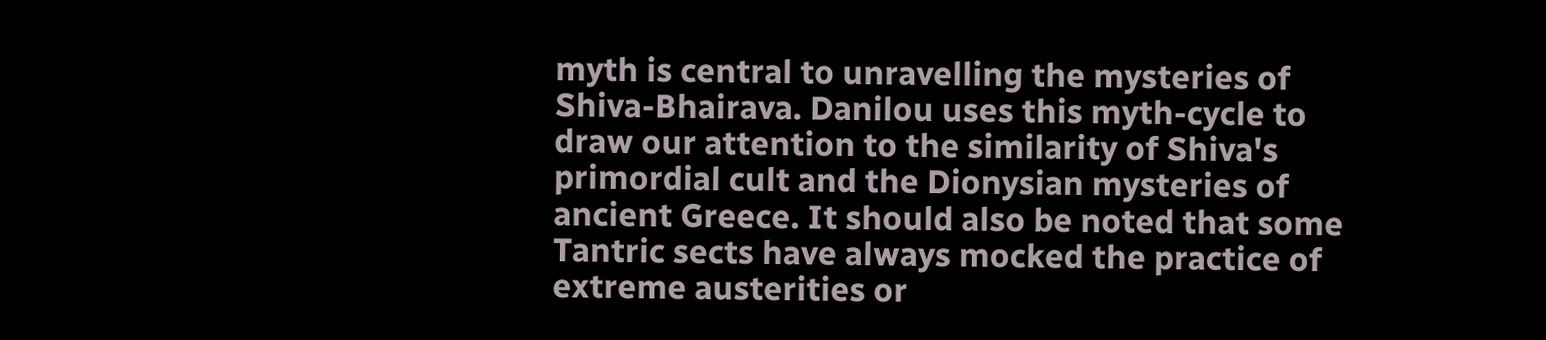myth is central to unravelling the mysteries of Shiva-Bhairava. Danilou uses this myth-cycle to draw our attention to the similarity of Shiva's primordial cult and the Dionysian mysteries of ancient Greece. It should also be noted that some Tantric sects have always mocked the practice of extreme austerities or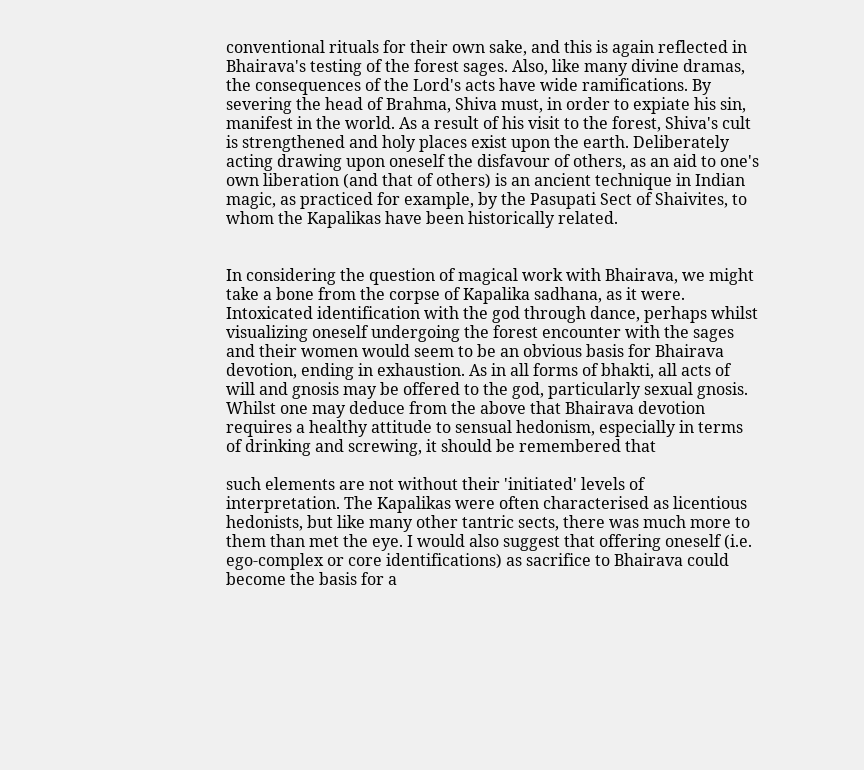conventional rituals for their own sake, and this is again reflected in Bhairava's testing of the forest sages. Also, like many divine dramas, the consequences of the Lord's acts have wide ramifications. By severing the head of Brahma, Shiva must, in order to expiate his sin, manifest in the world. As a result of his visit to the forest, Shiva's cult is strengthened and holy places exist upon the earth. Deliberately acting drawing upon oneself the disfavour of others, as an aid to one's own liberation (and that of others) is an ancient technique in Indian magic, as practiced for example, by the Pasupati Sect of Shaivites, to whom the Kapalikas have been historically related.


In considering the question of magical work with Bhairava, we might take a bone from the corpse of Kapalika sadhana, as it were. Intoxicated identification with the god through dance, perhaps whilst visualizing oneself undergoing the forest encounter with the sages and their women would seem to be an obvious basis for Bhairava devotion, ending in exhaustion. As in all forms of bhakti, all acts of will and gnosis may be offered to the god, particularly sexual gnosis. Whilst one may deduce from the above that Bhairava devotion requires a healthy attitude to sensual hedonism, especially in terms of drinking and screwing, it should be remembered that

such elements are not without their 'initiated' levels of interpretation. The Kapalikas were often characterised as licentious hedonists, but like many other tantric sects, there was much more to them than met the eye. I would also suggest that offering oneself (i.e. ego-complex or core identifications) as sacrifice to Bhairava could become the basis for a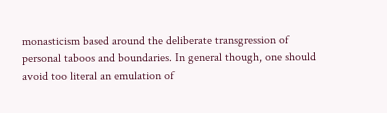monasticism based around the deliberate transgression of personal taboos and boundaries. In general though, one should avoid too literal an emulation of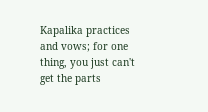Kapalika practices and vows; for one thing, you just can't get the parts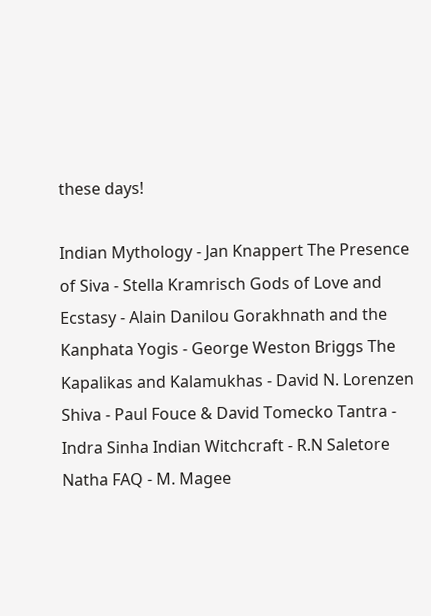these days!

Indian Mythology - Jan Knappert The Presence of Siva - Stella Kramrisch Gods of Love and Ecstasy - Alain Danilou Gorakhnath and the Kanphata Yogis - George Weston Briggs The Kapalikas and Kalamukhas - David N. Lorenzen Shiva - Paul Fouce & David Tomecko Tantra - Indra Sinha Indian Witchcraft - R.N Saletore Natha FAQ - M. Magee